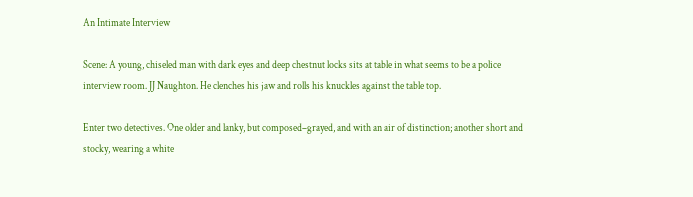An Intimate Interview

Scene: A young, chiseled man with dark eyes and deep chestnut locks sits at table in what seems to be a police interview room. JJ Naughton. He clenches his jaw and rolls his knuckles against the table top.

Enter two detectives. One older and lanky, but composed–grayed, and with an air of distinction; another short and stocky, wearing a white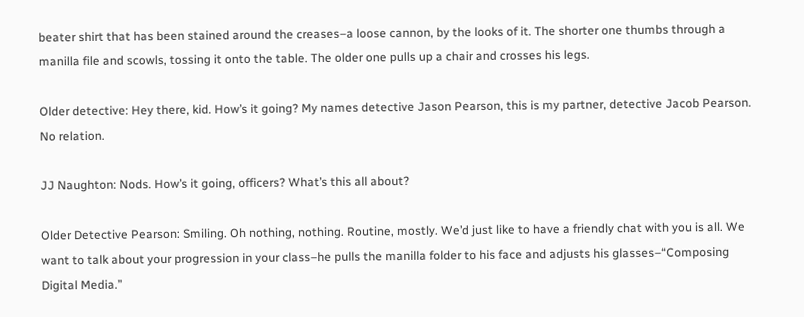beater shirt that has been stained around the creases–a loose cannon, by the looks of it. The shorter one thumbs through a manilla file and scowls, tossing it onto the table. The older one pulls up a chair and crosses his legs.

Older detective: Hey there, kid. How’s it going? My names detective Jason Pearson, this is my partner, detective Jacob Pearson. No relation.

JJ Naughton: Nods. How’s it going, officers? What’s this all about?

Older Detective Pearson: Smiling. Oh nothing, nothing. Routine, mostly. We’d just like to have a friendly chat with you is all. We want to talk about your progression in your class–he pulls the manilla folder to his face and adjusts his glasses–“Composing Digital Media.”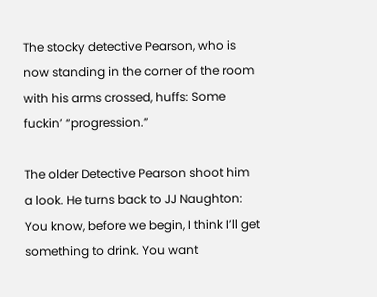The stocky detective Pearson, who is now standing in the corner of the room with his arms crossed, huffs: Some fuckin’ “progression.”

The older Detective Pearson shoot him a look. He turns back to JJ Naughton: You know, before we begin, I think I’ll get something to drink. You want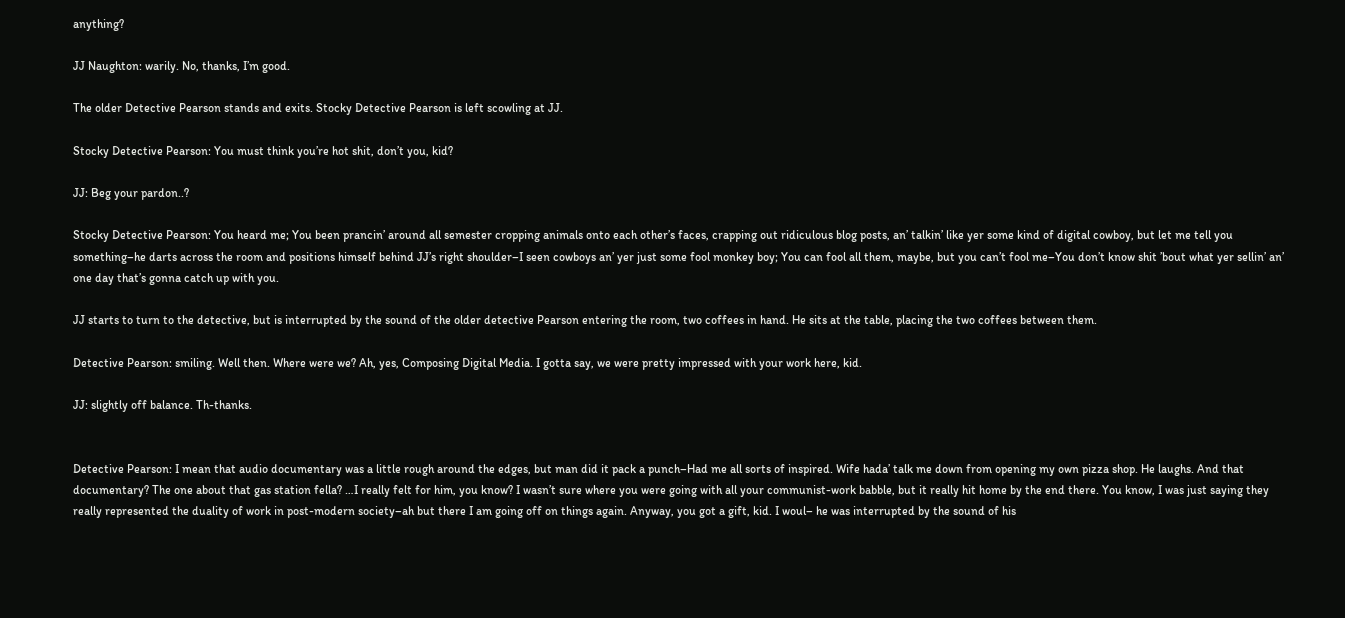anything?

JJ Naughton: warily. No, thanks, I’m good.

The older Detective Pearson stands and exits. Stocky Detective Pearson is left scowling at JJ.

Stocky Detective Pearson: You must think you’re hot shit, don’t you, kid?

JJ: Beg your pardon..?

Stocky Detective Pearson: You heard me; You been prancin’ around all semester cropping animals onto each other’s faces, crapping out ridiculous blog posts, an’ talkin’ like yer some kind of digital cowboy, but let me tell you something–he darts across the room and positions himself behind JJ’s right shoulder–I seen cowboys an’ yer just some fool monkey boy; You can fool all them, maybe, but you can’t fool me–You don’t know shit ’bout what yer sellin’ an’ one day that’s gonna catch up with you.

JJ starts to turn to the detective, but is interrupted by the sound of the older detective Pearson entering the room, two coffees in hand. He sits at the table, placing the two coffees between them.

Detective Pearson: smiling. Well then. Where were we? Ah, yes, Composing Digital Media. I gotta say, we were pretty impressed with your work here, kid.

JJ: slightly off balance. Th-thanks.


Detective Pearson: I mean that audio documentary was a little rough around the edges, but man did it pack a punch–Had me all sorts of inspired. Wife hada’ talk me down from opening my own pizza shop. He laughs. And that documentary? The one about that gas station fella? …I really felt for him, you know? I wasn’t sure where you were going with all your communist-work babble, but it really hit home by the end there. You know, I was just saying they really represented the duality of work in post-modern society–ah but there I am going off on things again. Anyway, you got a gift, kid. I woul– he was interrupted by the sound of his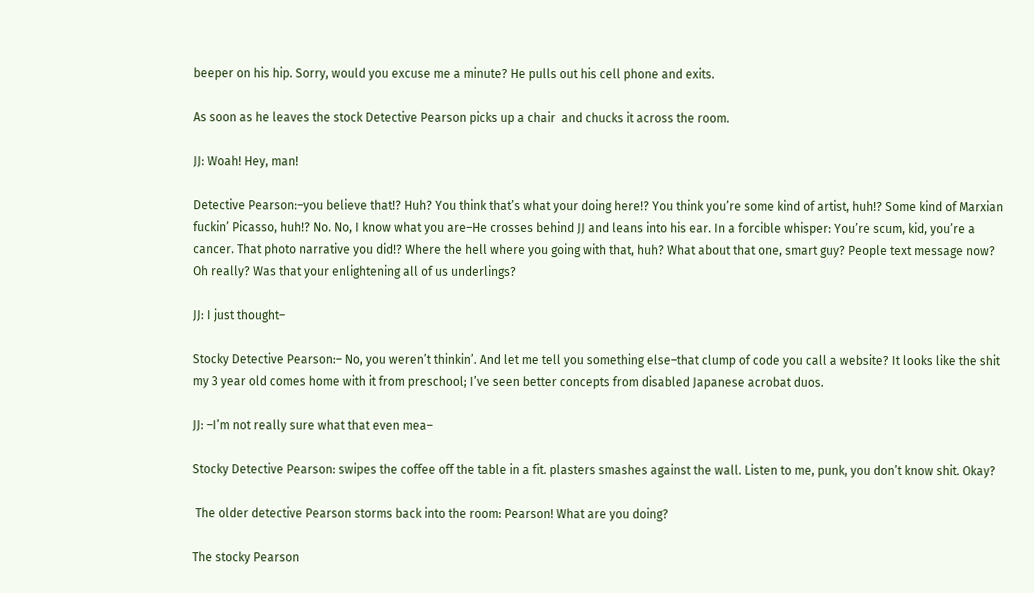beeper on his hip. Sorry, would you excuse me a minute? He pulls out his cell phone and exits.

As soon as he leaves the stock Detective Pearson picks up a chair  and chucks it across the room.

JJ: Woah! Hey, man!

Detective Pearson:–you believe that!? Huh? You think that’s what your doing here!? You think you’re some kind of artist, huh!? Some kind of Marxian fuckin’ Picasso, huh!? No. No, I know what you are–He crosses behind JJ and leans into his ear. In a forcible whisper: You’re scum, kid, you’re a cancer. That photo narrative you did!? Where the hell where you going with that, huh? What about that one, smart guy? People text message now? Oh really? Was that your enlightening all of us underlings?

JJ: I just thought–

Stocky Detective Pearson:– No, you weren’t thinkin’. And let me tell you something else–that clump of code you call a website? It looks like the shit my 3 year old comes home with it from preschool; I’ve seen better concepts from disabled Japanese acrobat duos.

JJ: –I’m not really sure what that even mea–

Stocky Detective Pearson: swipes the coffee off the table in a fit. plasters smashes against the wall. Listen to me, punk, you don’t know shit. Okay?

 The older detective Pearson storms back into the room: Pearson! What are you doing?

The stocky Pearson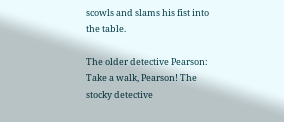scowls and slams his fist into the table.

The older detective Pearson: Take a walk, Pearson! The stocky detective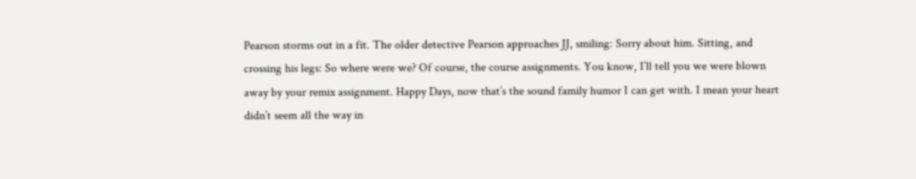Pearson storms out in a fit. The older detective Pearson approaches JJ, smiling: Sorry about him. Sitting, and crossing his legs: So where were we? Of course, the course assignments. You know, I’ll tell you we were blown away by your remix assignment. Happy Days, now that’s the sound family humor I can get with. I mean your heart didn’t seem all the way in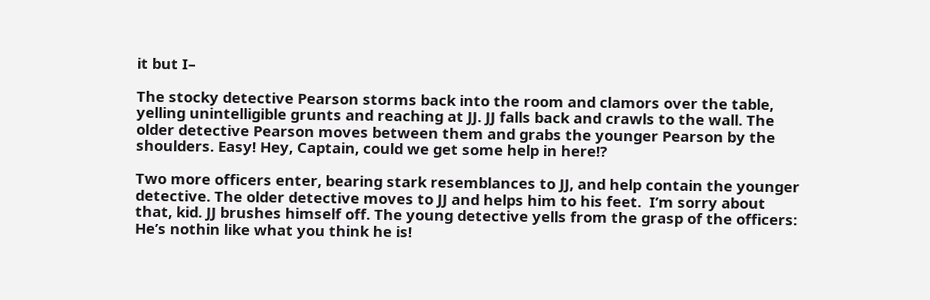it but I–

The stocky detective Pearson storms back into the room and clamors over the table, yelling unintelligible grunts and reaching at JJ. JJ falls back and crawls to the wall. The older detective Pearson moves between them and grabs the younger Pearson by the shoulders. Easy! Hey, Captain, could we get some help in here!?

Two more officers enter, bearing stark resemblances to JJ, and help contain the younger detective. The older detective moves to JJ and helps him to his feet.  I’m sorry about that, kid. JJ brushes himself off. The young detective yells from the grasp of the officers: He’s nothin like what you think he is!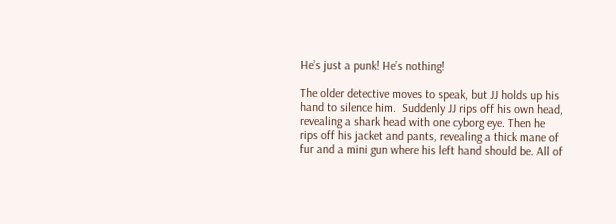He’s just a punk! He’s nothing!

The older detective moves to speak, but JJ holds up his hand to silence him.  Suddenly JJ rips off his own head, revealing a shark head with one cyborg eye. Then he rips off his jacket and pants, revealing a thick mane of fur and a mini gun where his left hand should be. All of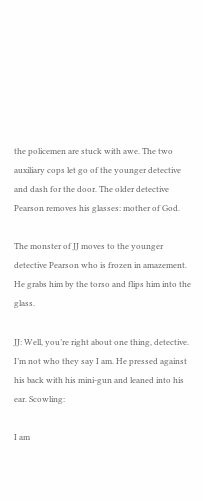the policemen are stuck with awe. The two auxiliary cops let go of the younger detective and dash for the door. The older detective Pearson removes his glasses: mother of God.

The monster of JJ moves to the younger detective Pearson who is frozen in amazement. He grabs him by the torso and flips him into the glass.

JJ: Well, you’re right about one thing, detective. I’m not who they say I am. He pressed against his back with his mini-gun and leaned into his ear. Scowling:

I am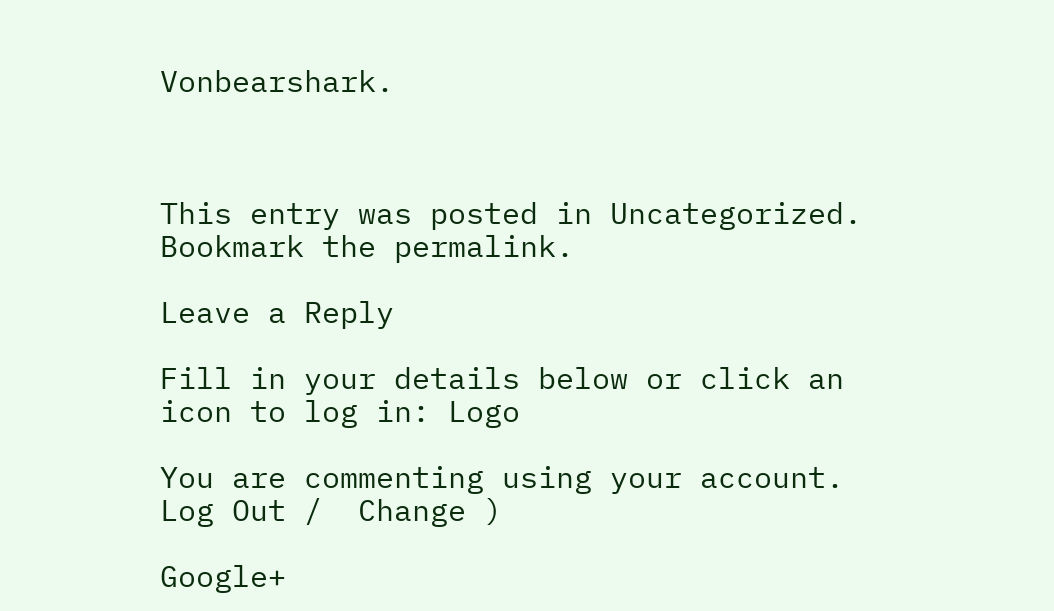Vonbearshark.



This entry was posted in Uncategorized. Bookmark the permalink.

Leave a Reply

Fill in your details below or click an icon to log in: Logo

You are commenting using your account. Log Out /  Change )

Google+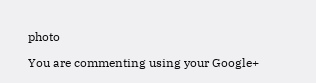photo

You are commenting using your Google+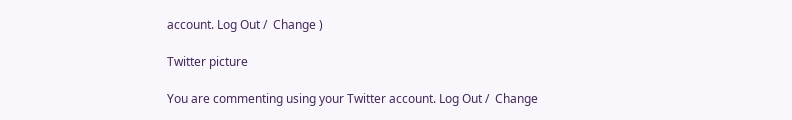account. Log Out /  Change )

Twitter picture

You are commenting using your Twitter account. Log Out /  Change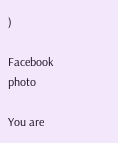)

Facebook photo

You are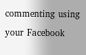commenting using your Facebook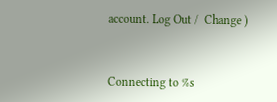account. Log Out /  Change )


Connecting to %s